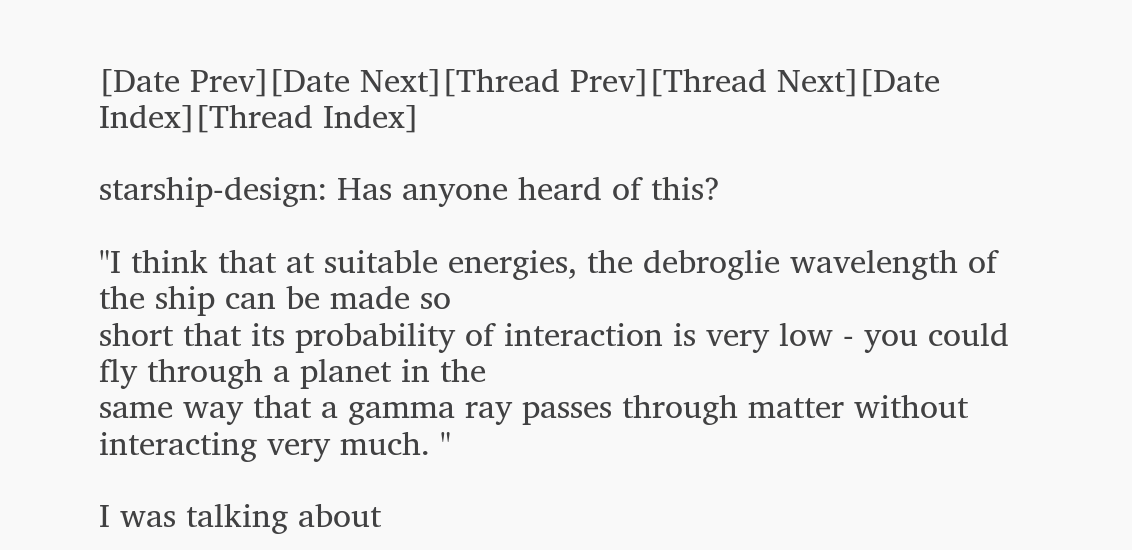[Date Prev][Date Next][Thread Prev][Thread Next][Date Index][Thread Index]

starship-design: Has anyone heard of this?

"I think that at suitable energies, the debroglie wavelength of the ship can be made so
short that its probability of interaction is very low - you could fly through a planet in the
same way that a gamma ray passes through matter without interacting very much. "

I was talking about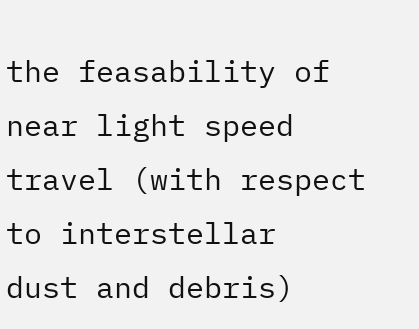the feasability of near light speed travel (with respect to interstellar
dust and debris)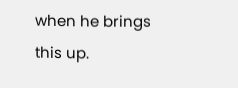when he brings this up.